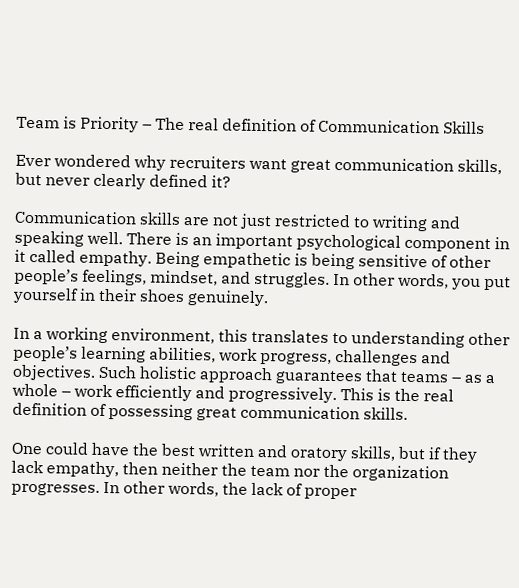Team is Priority – The real definition of Communication Skills

Ever wondered why recruiters want great communication skills, but never clearly defined it?

Communication skills are not just restricted to writing and speaking well. There is an important psychological component in it called empathy. Being empathetic is being sensitive of other people’s feelings, mindset, and struggles. In other words, you put yourself in their shoes genuinely.

In a working environment, this translates to understanding other people’s learning abilities, work progress, challenges and objectives. Such holistic approach guarantees that teams – as a whole – work efficiently and progressively. This is the real definition of possessing great communication skills.

One could have the best written and oratory skills, but if they lack empathy, then neither the team nor the organization progresses. In other words, the lack of proper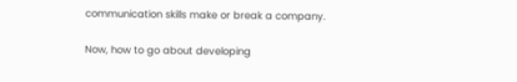communication skills make or break a company.

Now, how to go about developing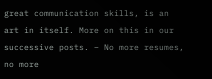great communication skills, is an art in itself. More on this in our successive posts. – No more resumes, no more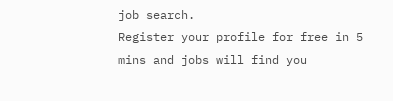job search.
Register your profile for free in 5 mins and jobs will find you